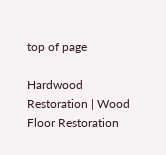top of page

Hardwood Restoration | Wood Floor Restoration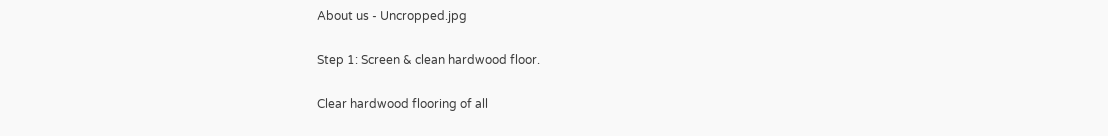About us - Uncropped.jpg

Step 1: Screen & clean hardwood floor.

Clear hardwood flooring of all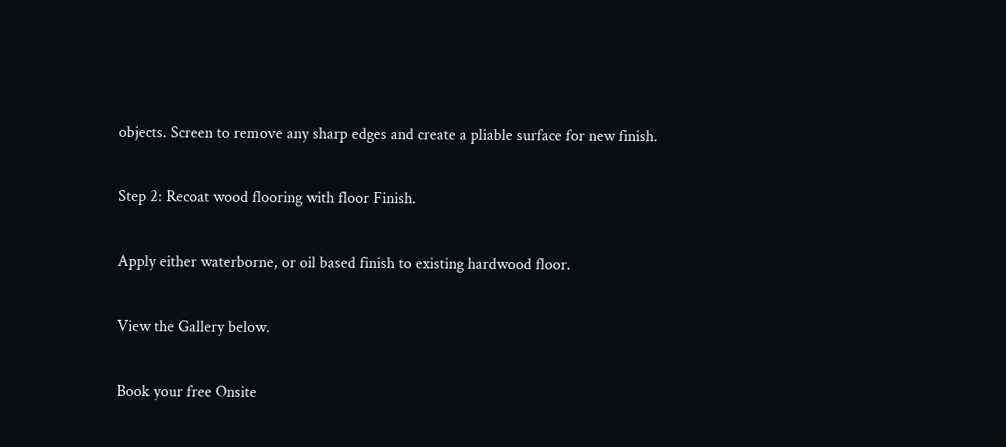objects. Screen to remove any sharp edges and create a pliable surface for new finish.

Step 2: Recoat wood flooring with floor Finish.

Apply either waterborne, or oil based finish to existing hardwood floor.

View the Gallery below.

Book your free Onsite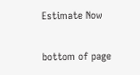Estimate Now

bottom of page